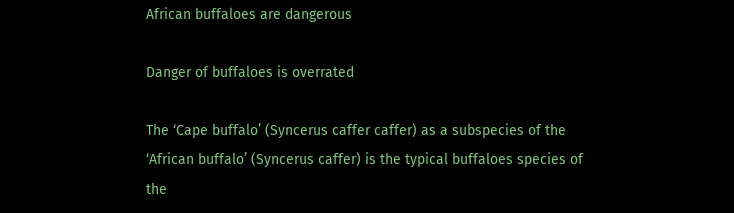African buffaloes are dangerous

Danger of buffaloes is overrated

The ‘Cape buffalo’ (Syncerus caffer caffer) as a subspecies of the ‘African buffalo’ (Syncerus caffer) is the typical buffaloes species of the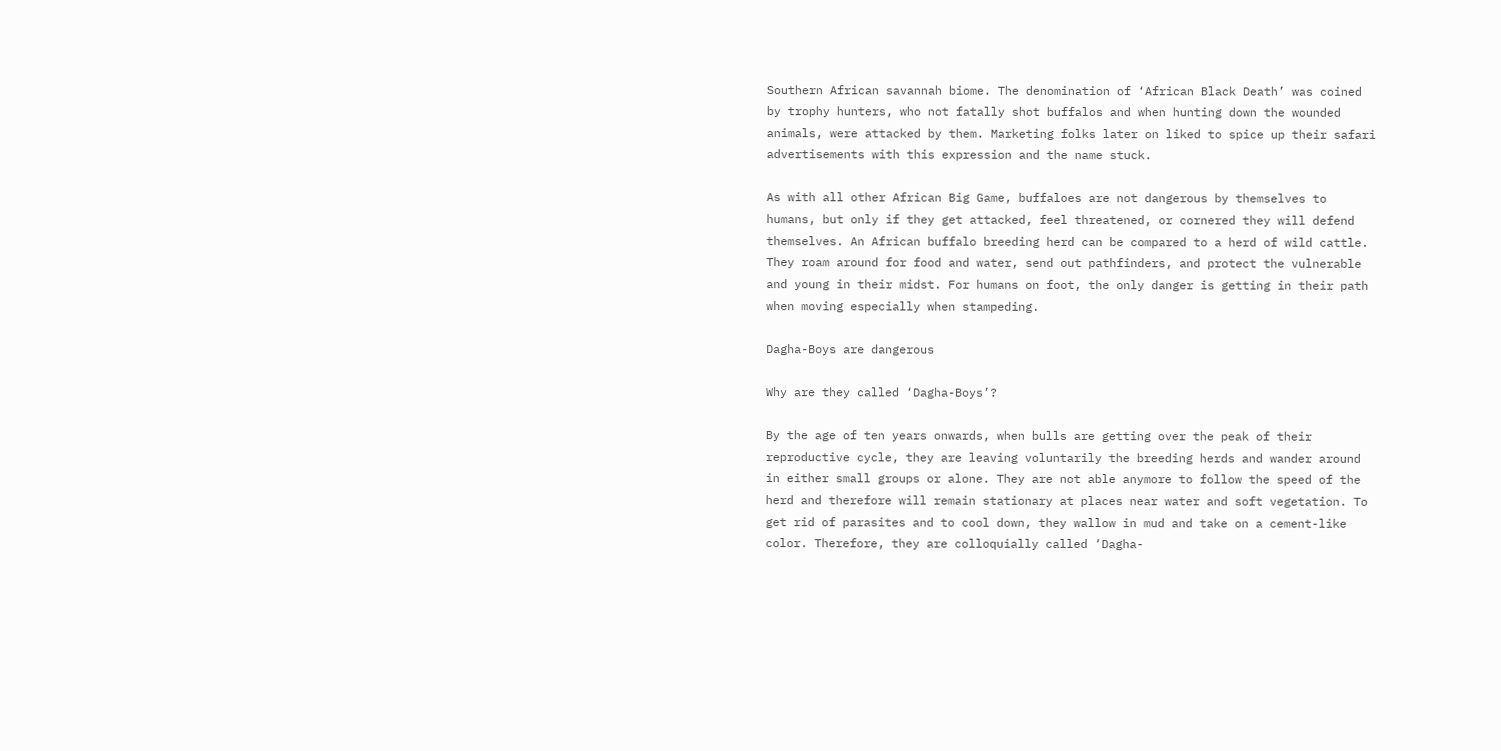Southern African savannah biome. The denomination of ‘African Black Death’ was coined by trophy hunters, who not fatally shot buffalos and when hunting down the wounded animals, were attacked by them. Marketing folks later on liked to spice up their safari advertisements with this expression and the name stuck.

As with all other African Big Game, buffaloes are not dangerous by themselves to humans, but only if they get attacked, feel threatened, or cornered they will defend themselves. An African buffalo breeding herd can be compared to a herd of wild cattle. They roam around for food and water, send out pathfinders, and protect the vulnerable and young in their midst. For humans on foot, the only danger is getting in their path when moving especially when stampeding.

Dagha-Boys are dangerous

Why are they called ‘Dagha-Boys’?

By the age of ten years onwards, when bulls are getting over the peak of their reproductive cycle, they are leaving voluntarily the breeding herds and wander around in either small groups or alone. They are not able anymore to follow the speed of the herd and therefore will remain stationary at places near water and soft vegetation. To get rid of parasites and to cool down, they wallow in mud and take on a cement-like color. Therefore, they are colloquially called ‘Dagha-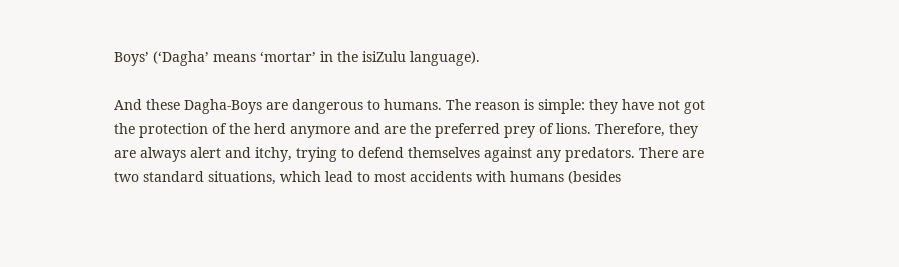Boys’ (‘Dagha’ means ‘mortar’ in the isiZulu language).

And these Dagha-Boys are dangerous to humans. The reason is simple: they have not got the protection of the herd anymore and are the preferred prey of lions. Therefore, they are always alert and itchy, trying to defend themselves against any predators. There are two standard situations, which lead to most accidents with humans (besides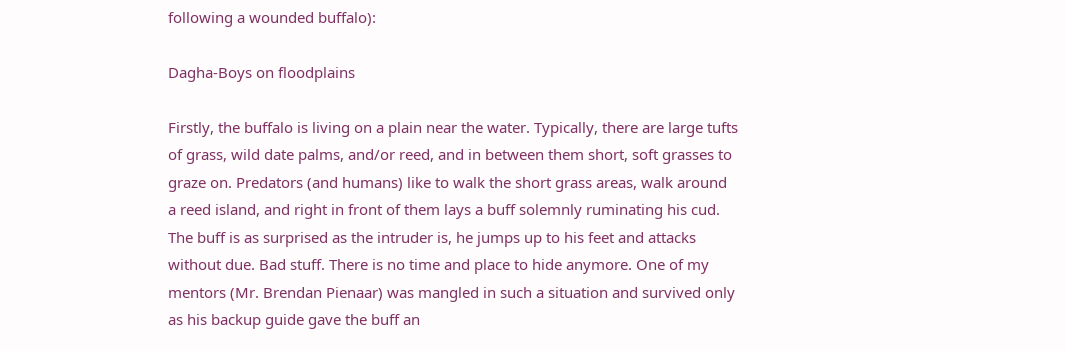following a wounded buffalo):

Dagha-Boys on floodplains

Firstly, the buffalo is living on a plain near the water. Typically, there are large tufts of grass, wild date palms, and/or reed, and in between them short, soft grasses to graze on. Predators (and humans) like to walk the short grass areas, walk around a reed island, and right in front of them lays a buff solemnly ruminating his cud. The buff is as surprised as the intruder is, he jumps up to his feet and attacks without due. Bad stuff. There is no time and place to hide anymore. One of my mentors (Mr. Brendan Pienaar) was mangled in such a situation and survived only as his backup guide gave the buff an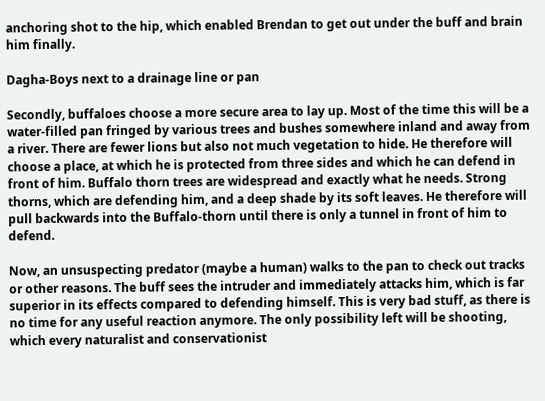anchoring shot to the hip, which enabled Brendan to get out under the buff and brain him finally.

Dagha-Boys next to a drainage line or pan

Secondly, buffaloes choose a more secure area to lay up. Most of the time this will be a water-filled pan fringed by various trees and bushes somewhere inland and away from a river. There are fewer lions but also not much vegetation to hide. He therefore will choose a place, at which he is protected from three sides and which he can defend in front of him. Buffalo thorn trees are widespread and exactly what he needs. Strong thorns, which are defending him, and a deep shade by its soft leaves. He therefore will pull backwards into the Buffalo-thorn until there is only a tunnel in front of him to defend.

Now, an unsuspecting predator (maybe a human) walks to the pan to check out tracks or other reasons. The buff sees the intruder and immediately attacks him, which is far superior in its effects compared to defending himself. This is very bad stuff, as there is no time for any useful reaction anymore. The only possibility left will be shooting, which every naturalist and conservationist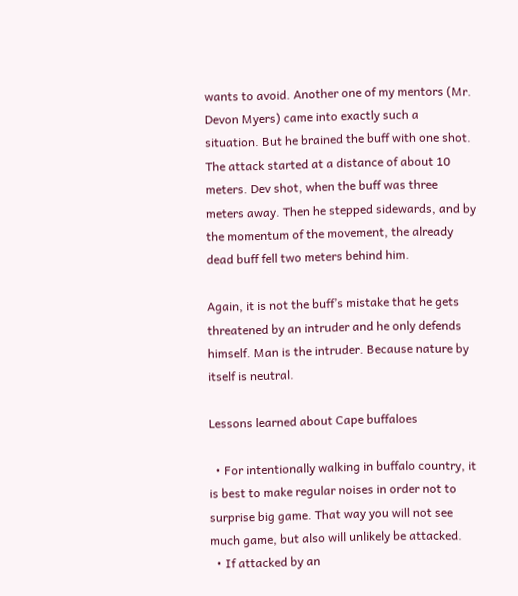wants to avoid. Another one of my mentors (Mr. Devon Myers) came into exactly such a situation. But he brained the buff with one shot. The attack started at a distance of about 10 meters. Dev shot, when the buff was three meters away. Then he stepped sidewards, and by the momentum of the movement, the already dead buff fell two meters behind him.

Again, it is not the buff’s mistake that he gets threatened by an intruder and he only defends himself. Man is the intruder. Because nature by itself is neutral.

Lessons learned about Cape buffaloes

  • For intentionally walking in buffalo country, it is best to make regular noises in order not to surprise big game. That way you will not see much game, but also will unlikely be attacked.
  • If attacked by an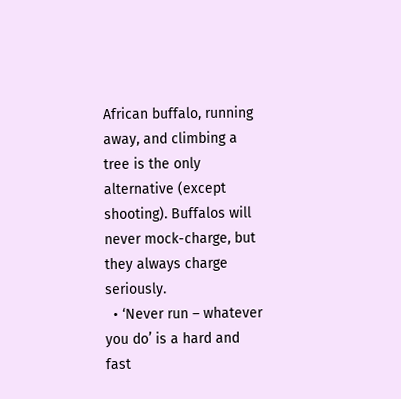African buffalo, running away, and climbing a tree is the only alternative (except shooting). Buffalos will never mock-charge, but they always charge seriously.
  • ‘Never run – whatever you do’ is a hard and fast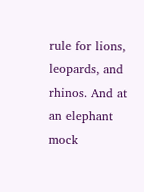rule for lions, leopards, and rhinos. And at an elephant mock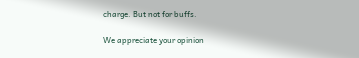charge. But not for buffs.

We appreciate your opinion